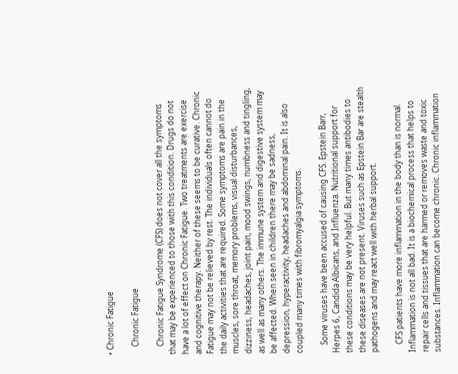• Chronic Fatigue

    Chronic Fatigue

    Chronic Fatigue Syndrome (CFS) does not cover all the symptoms that may be experienced to those with this condition. Drugs do not have a lot of effect on Chronic Fatigue. Two treatments are exercise and cognitive therapy. Neither of these seems to be curative. Chronic Fatigue may not be relieved by rest. The individuals often cannot do the daily activities that are required. Some symptoms are pain in the muscles, sore throat, memory problems, visual disturbances, dizziness, headaches, joint pain, mood swings, numbness and tingling, as well as many others. The immune system and digestive system may be affected. When seen in children there may be sadness, depression, hyperactivity, headaches and abdominal pain. It is also coupled many times with fibromyalgia symptoms.

    Some viruses have been accused of causing CFS. Epstein Barr, Herpes 6, Candida Albicans, and Influenza. Nutritional support for these conditions may be very helpful. But many times antibodies to these diseases are not present. Viruses such as Epstein Bar are stealth pathogens and may react well with herbal support.

    CFS patients have more inflammation in the body than is normal. Inflammation is not all bad. It is a biochemical process that helps to repair cells and tissues that are harmed or removes waste and toxic substances. Inflammation can become chronic. Chronic inflammation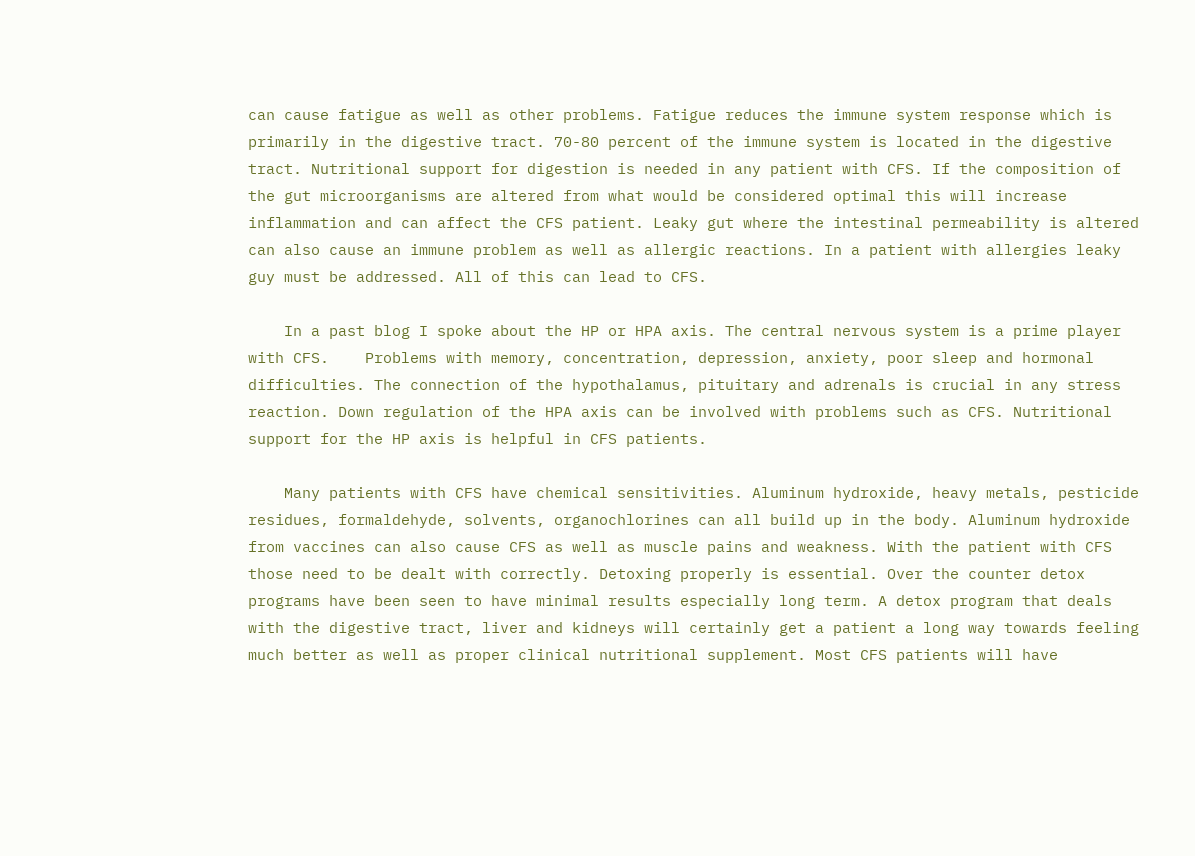can cause fatigue as well as other problems. Fatigue reduces the immune system response which is primarily in the digestive tract. 70-80 percent of the immune system is located in the digestive tract. Nutritional support for digestion is needed in any patient with CFS. If the composition of the gut microorganisms are altered from what would be considered optimal this will increase inflammation and can affect the CFS patient. Leaky gut where the intestinal permeability is altered can also cause an immune problem as well as allergic reactions. In a patient with allergies leaky guy must be addressed. All of this can lead to CFS.

    In a past blog I spoke about the HP or HPA axis. The central nervous system is a prime player with CFS.    Problems with memory, concentration, depression, anxiety, poor sleep and hormonal difficulties. The connection of the hypothalamus, pituitary and adrenals is crucial in any stress reaction. Down regulation of the HPA axis can be involved with problems such as CFS. Nutritional support for the HP axis is helpful in CFS patients.

    Many patients with CFS have chemical sensitivities. Aluminum hydroxide, heavy metals, pesticide residues, formaldehyde, solvents, organochlorines can all build up in the body. Aluminum hydroxide from vaccines can also cause CFS as well as muscle pains and weakness. With the patient with CFS those need to be dealt with correctly. Detoxing properly is essential. Over the counter detox programs have been seen to have minimal results especially long term. A detox program that deals with the digestive tract, liver and kidneys will certainly get a patient a long way towards feeling much better as well as proper clinical nutritional supplement. Most CFS patients will have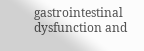gastrointestinal dysfunction and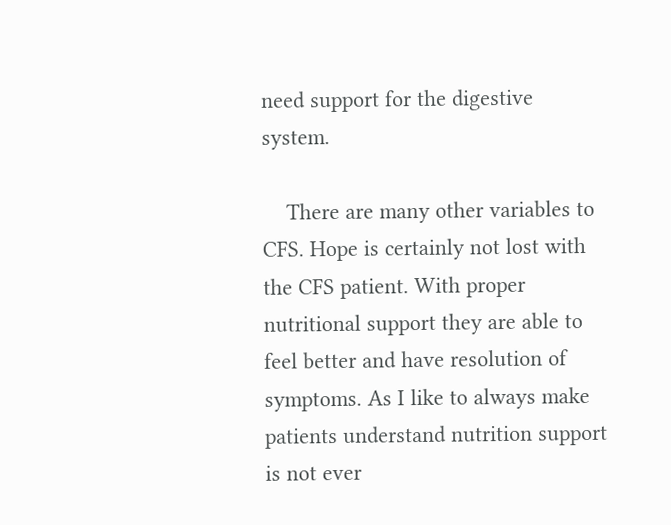need support for the digestive system.

    There are many other variables to CFS. Hope is certainly not lost with the CFS patient. With proper nutritional support they are able to feel better and have resolution of symptoms. As I like to always make patients understand nutrition support is not ever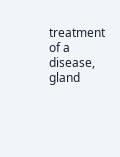treatment of a disease, gland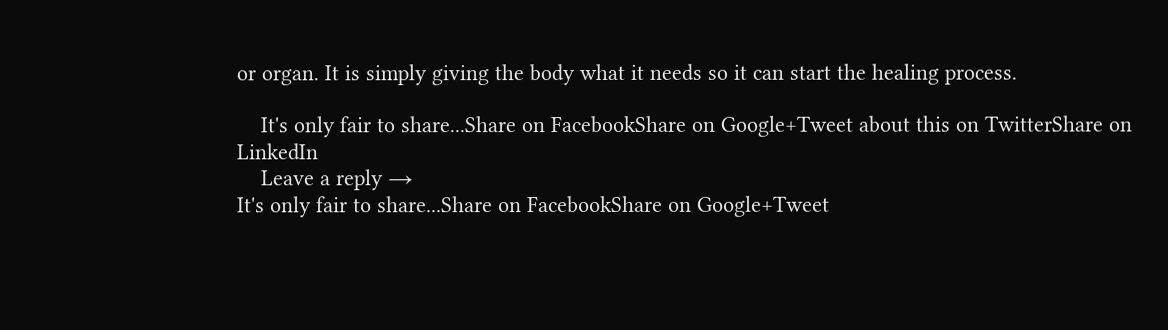or organ. It is simply giving the body what it needs so it can start the healing process.

    It's only fair to share...Share on FacebookShare on Google+Tweet about this on TwitterShare on LinkedIn
    Leave a reply →
It's only fair to share...Share on FacebookShare on Google+Tweet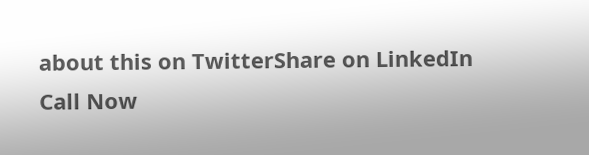about this on TwitterShare on LinkedIn
Call Now